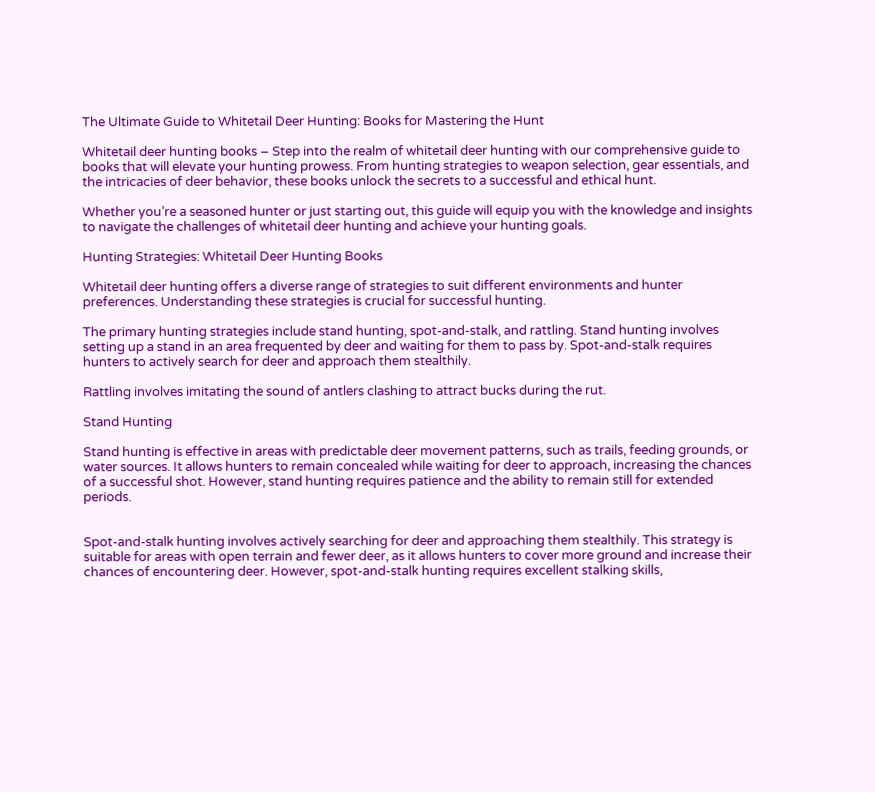The Ultimate Guide to Whitetail Deer Hunting: Books for Mastering the Hunt

Whitetail deer hunting books – Step into the realm of whitetail deer hunting with our comprehensive guide to books that will elevate your hunting prowess. From hunting strategies to weapon selection, gear essentials, and the intricacies of deer behavior, these books unlock the secrets to a successful and ethical hunt.

Whether you’re a seasoned hunter or just starting out, this guide will equip you with the knowledge and insights to navigate the challenges of whitetail deer hunting and achieve your hunting goals.

Hunting Strategies: Whitetail Deer Hunting Books

Whitetail deer hunting offers a diverse range of strategies to suit different environments and hunter preferences. Understanding these strategies is crucial for successful hunting.

The primary hunting strategies include stand hunting, spot-and-stalk, and rattling. Stand hunting involves setting up a stand in an area frequented by deer and waiting for them to pass by. Spot-and-stalk requires hunters to actively search for deer and approach them stealthily.

Rattling involves imitating the sound of antlers clashing to attract bucks during the rut.

Stand Hunting

Stand hunting is effective in areas with predictable deer movement patterns, such as trails, feeding grounds, or water sources. It allows hunters to remain concealed while waiting for deer to approach, increasing the chances of a successful shot. However, stand hunting requires patience and the ability to remain still for extended periods.


Spot-and-stalk hunting involves actively searching for deer and approaching them stealthily. This strategy is suitable for areas with open terrain and fewer deer, as it allows hunters to cover more ground and increase their chances of encountering deer. However, spot-and-stalk hunting requires excellent stalking skills,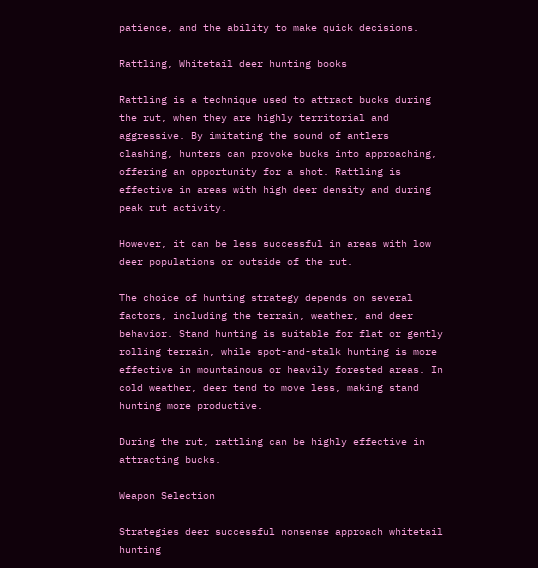patience, and the ability to make quick decisions.

Rattling, Whitetail deer hunting books

Rattling is a technique used to attract bucks during the rut, when they are highly territorial and aggressive. By imitating the sound of antlers clashing, hunters can provoke bucks into approaching, offering an opportunity for a shot. Rattling is effective in areas with high deer density and during peak rut activity.

However, it can be less successful in areas with low deer populations or outside of the rut.

The choice of hunting strategy depends on several factors, including the terrain, weather, and deer behavior. Stand hunting is suitable for flat or gently rolling terrain, while spot-and-stalk hunting is more effective in mountainous or heavily forested areas. In cold weather, deer tend to move less, making stand hunting more productive.

During the rut, rattling can be highly effective in attracting bucks.

Weapon Selection

Strategies deer successful nonsense approach whitetail hunting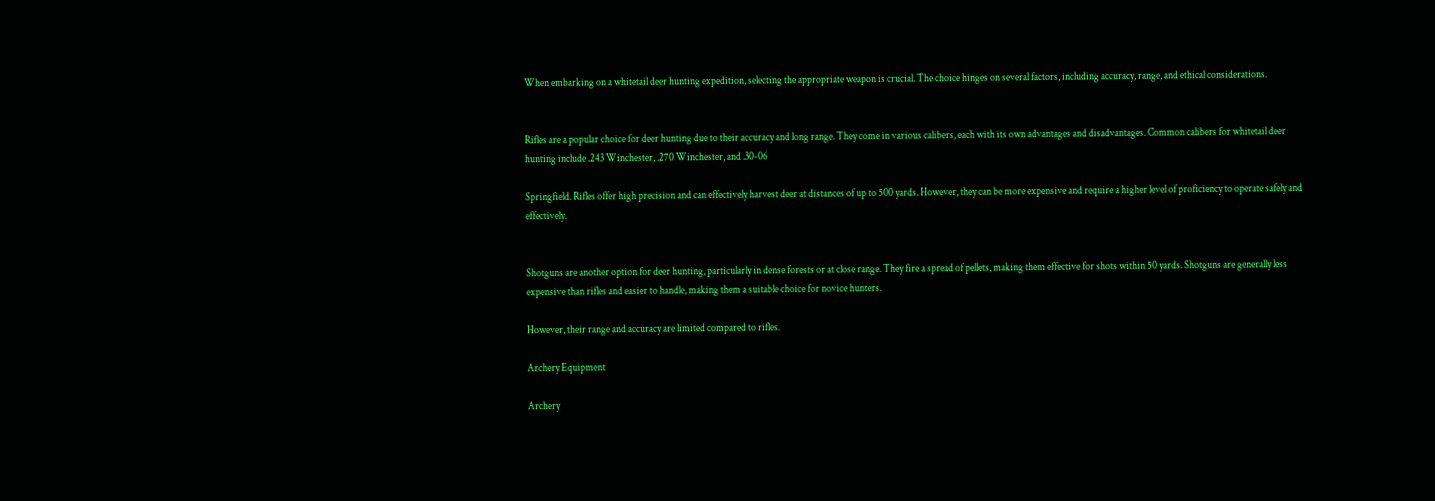When embarking on a whitetail deer hunting expedition, selecting the appropriate weapon is crucial. The choice hinges on several factors, including accuracy, range, and ethical considerations.


Rifles are a popular choice for deer hunting due to their accuracy and long range. They come in various calibers, each with its own advantages and disadvantages. Common calibers for whitetail deer hunting include .243 Winchester, .270 Winchester, and .30-06

Springfield. Rifles offer high precision and can effectively harvest deer at distances of up to 500 yards. However, they can be more expensive and require a higher level of proficiency to operate safely and effectively.


Shotguns are another option for deer hunting, particularly in dense forests or at close range. They fire a spread of pellets, making them effective for shots within 50 yards. Shotguns are generally less expensive than rifles and easier to handle, making them a suitable choice for novice hunters.

However, their range and accuracy are limited compared to rifles.

Archery Equipment

Archery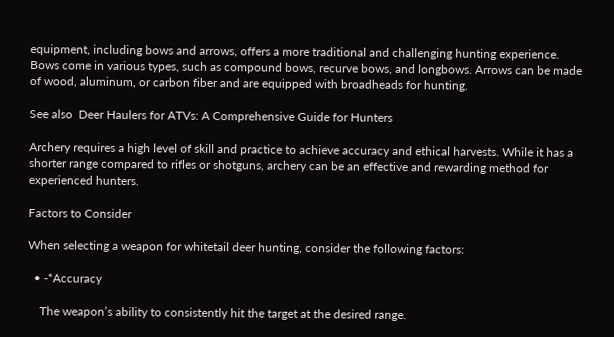equipment, including bows and arrows, offers a more traditional and challenging hunting experience. Bows come in various types, such as compound bows, recurve bows, and longbows. Arrows can be made of wood, aluminum, or carbon fiber and are equipped with broadheads for hunting.

See also  Deer Haulers for ATVs: A Comprehensive Guide for Hunters

Archery requires a high level of skill and practice to achieve accuracy and ethical harvests. While it has a shorter range compared to rifles or shotguns, archery can be an effective and rewarding method for experienced hunters.

Factors to Consider

When selecting a weapon for whitetail deer hunting, consider the following factors:

  • -*Accuracy

    The weapon’s ability to consistently hit the target at the desired range.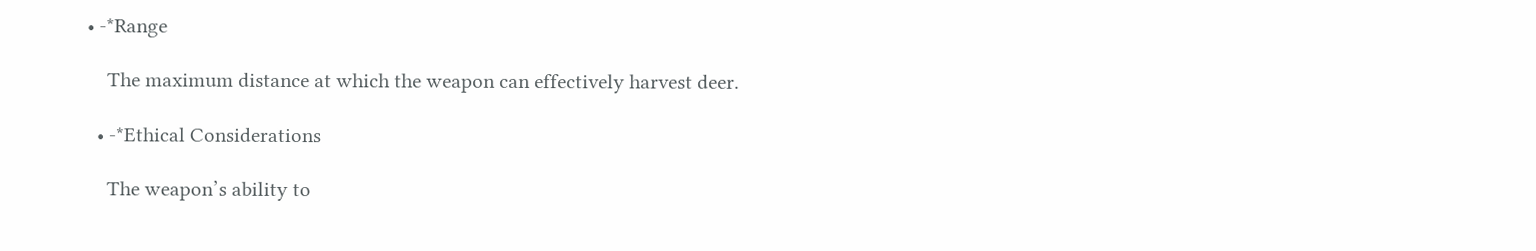• -*Range

    The maximum distance at which the weapon can effectively harvest deer.

  • -*Ethical Considerations

    The weapon’s ability to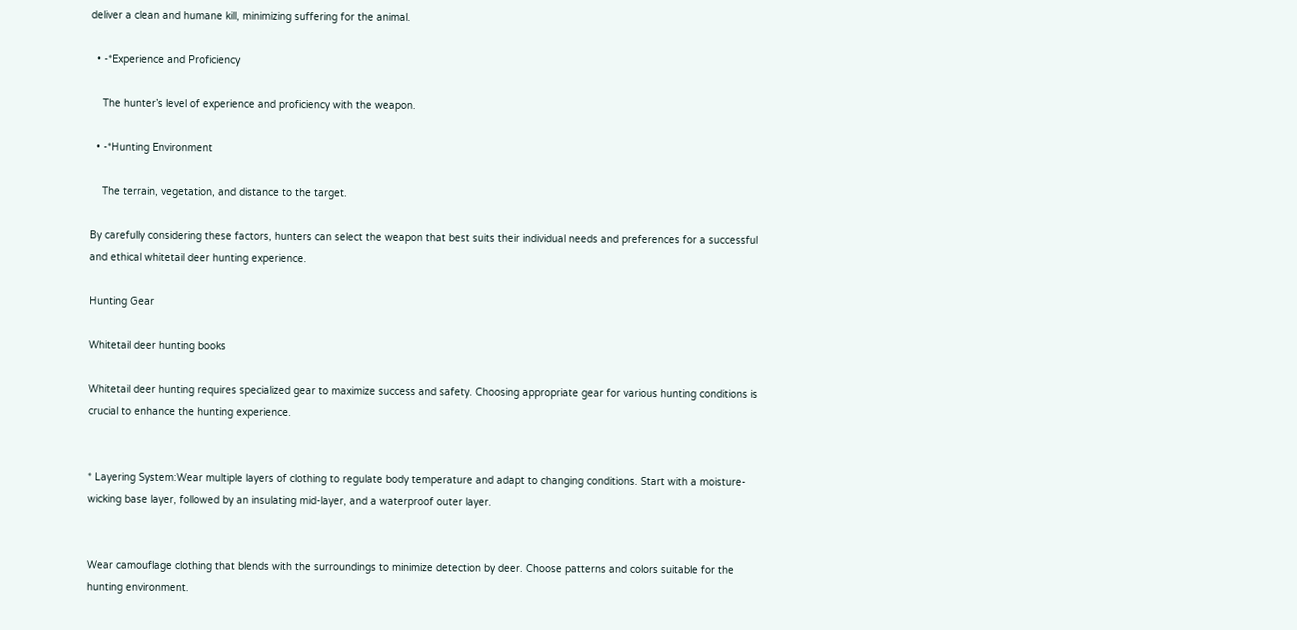deliver a clean and humane kill, minimizing suffering for the animal.

  • -*Experience and Proficiency

    The hunter’s level of experience and proficiency with the weapon.

  • -*Hunting Environment

    The terrain, vegetation, and distance to the target.

By carefully considering these factors, hunters can select the weapon that best suits their individual needs and preferences for a successful and ethical whitetail deer hunting experience.

Hunting Gear

Whitetail deer hunting books

Whitetail deer hunting requires specialized gear to maximize success and safety. Choosing appropriate gear for various hunting conditions is crucial to enhance the hunting experience.


* Layering System:Wear multiple layers of clothing to regulate body temperature and adapt to changing conditions. Start with a moisture-wicking base layer, followed by an insulating mid-layer, and a waterproof outer layer.


Wear camouflage clothing that blends with the surroundings to minimize detection by deer. Choose patterns and colors suitable for the hunting environment.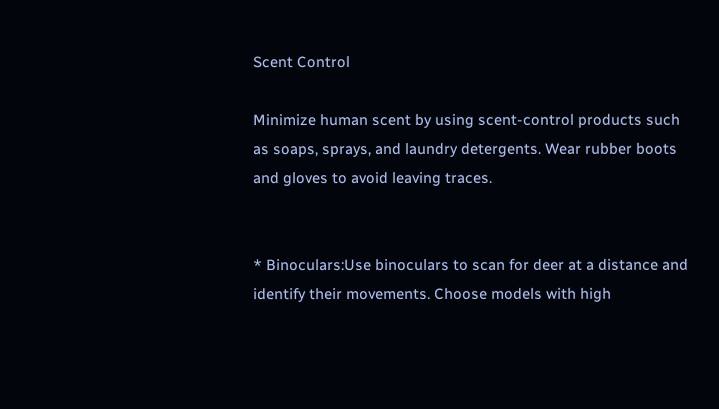Scent Control

Minimize human scent by using scent-control products such as soaps, sprays, and laundry detergents. Wear rubber boots and gloves to avoid leaving traces.


* Binoculars:Use binoculars to scan for deer at a distance and identify their movements. Choose models with high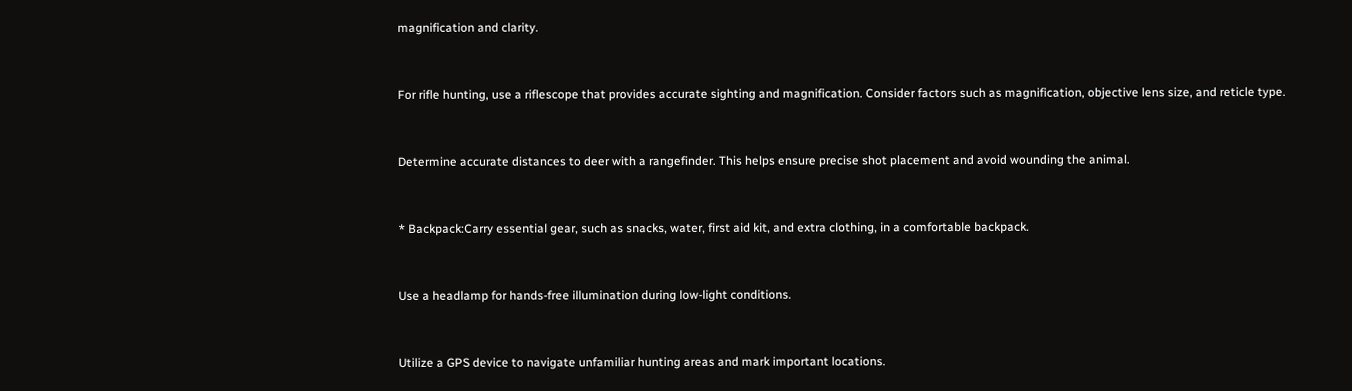magnification and clarity.


For rifle hunting, use a riflescope that provides accurate sighting and magnification. Consider factors such as magnification, objective lens size, and reticle type.


Determine accurate distances to deer with a rangefinder. This helps ensure precise shot placement and avoid wounding the animal.


* Backpack:Carry essential gear, such as snacks, water, first aid kit, and extra clothing, in a comfortable backpack.


Use a headlamp for hands-free illumination during low-light conditions.


Utilize a GPS device to navigate unfamiliar hunting areas and mark important locations.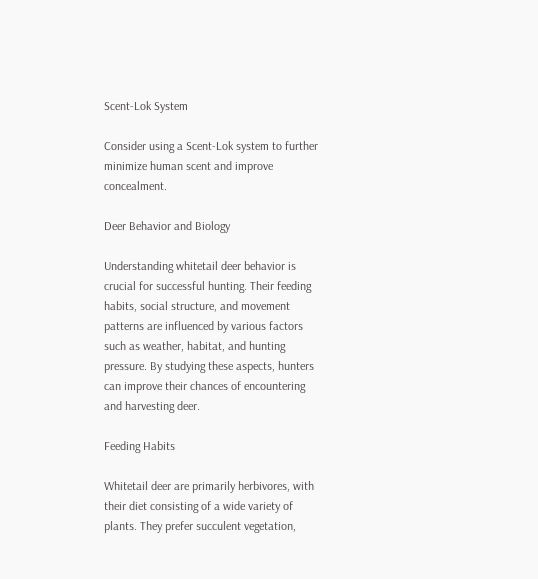Scent-Lok System

Consider using a Scent-Lok system to further minimize human scent and improve concealment.

Deer Behavior and Biology

Understanding whitetail deer behavior is crucial for successful hunting. Their feeding habits, social structure, and movement patterns are influenced by various factors such as weather, habitat, and hunting pressure. By studying these aspects, hunters can improve their chances of encountering and harvesting deer.

Feeding Habits

Whitetail deer are primarily herbivores, with their diet consisting of a wide variety of plants. They prefer succulent vegetation,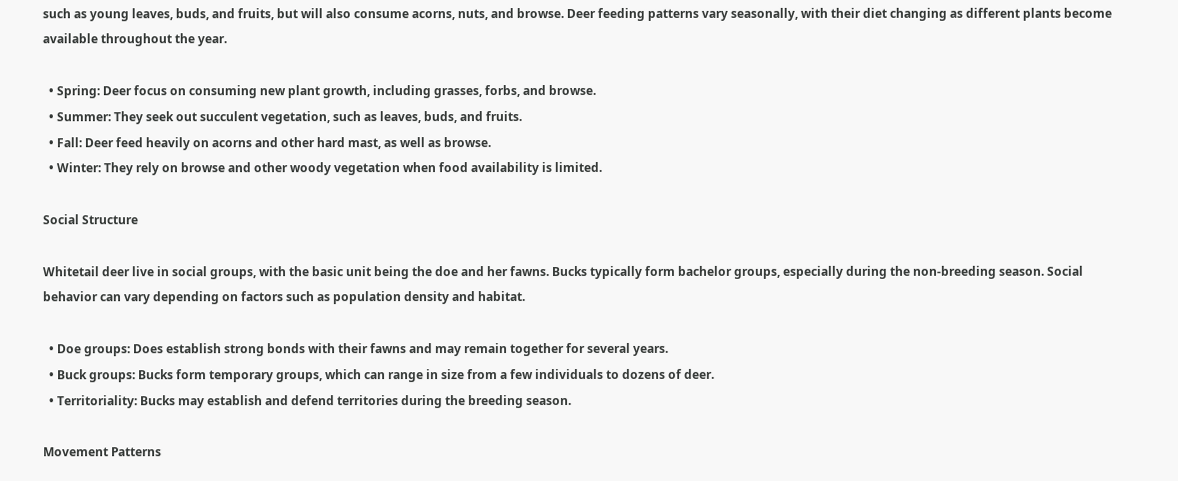such as young leaves, buds, and fruits, but will also consume acorns, nuts, and browse. Deer feeding patterns vary seasonally, with their diet changing as different plants become available throughout the year.

  • Spring: Deer focus on consuming new plant growth, including grasses, forbs, and browse.
  • Summer: They seek out succulent vegetation, such as leaves, buds, and fruits.
  • Fall: Deer feed heavily on acorns and other hard mast, as well as browse.
  • Winter: They rely on browse and other woody vegetation when food availability is limited.

Social Structure

Whitetail deer live in social groups, with the basic unit being the doe and her fawns. Bucks typically form bachelor groups, especially during the non-breeding season. Social behavior can vary depending on factors such as population density and habitat.

  • Doe groups: Does establish strong bonds with their fawns and may remain together for several years.
  • Buck groups: Bucks form temporary groups, which can range in size from a few individuals to dozens of deer.
  • Territoriality: Bucks may establish and defend territories during the breeding season.

Movement Patterns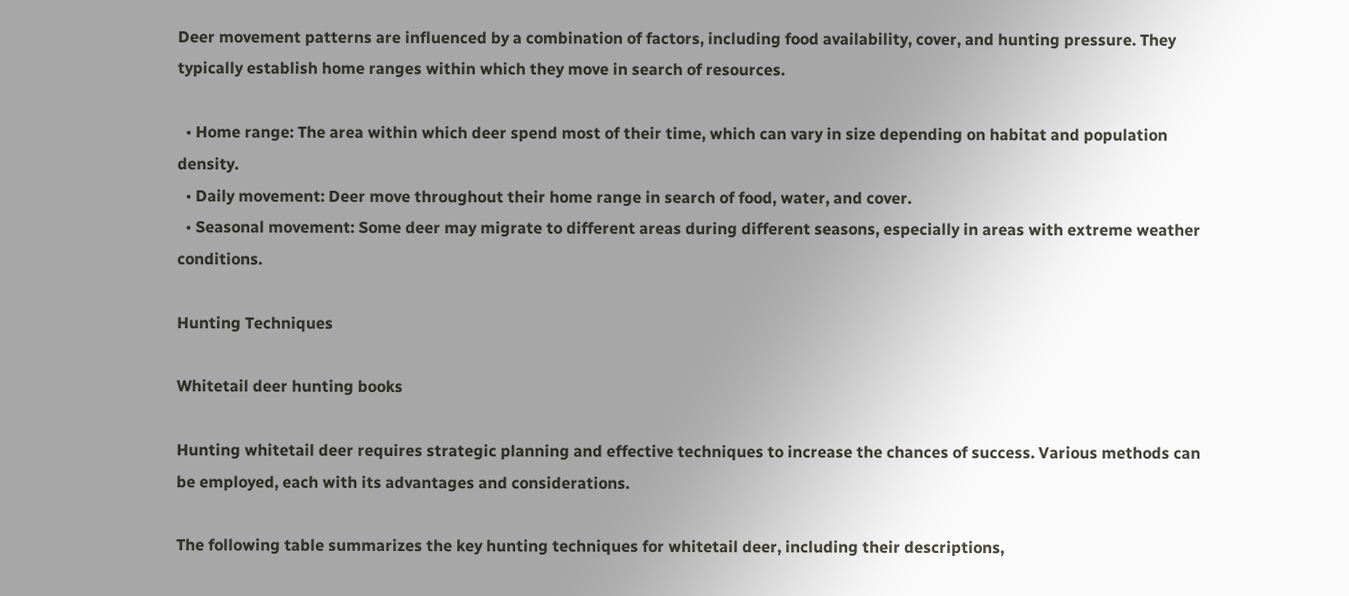Deer movement patterns are influenced by a combination of factors, including food availability, cover, and hunting pressure. They typically establish home ranges within which they move in search of resources.

  • Home range: The area within which deer spend most of their time, which can vary in size depending on habitat and population density.
  • Daily movement: Deer move throughout their home range in search of food, water, and cover.
  • Seasonal movement: Some deer may migrate to different areas during different seasons, especially in areas with extreme weather conditions.

Hunting Techniques

Whitetail deer hunting books

Hunting whitetail deer requires strategic planning and effective techniques to increase the chances of success. Various methods can be employed, each with its advantages and considerations.

The following table summarizes the key hunting techniques for whitetail deer, including their descriptions,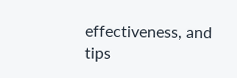effectiveness, and tips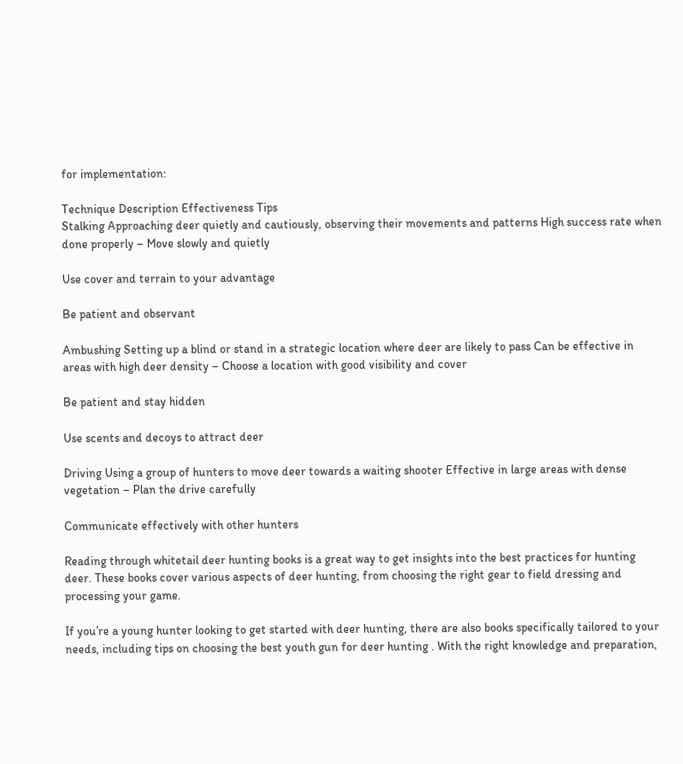for implementation:

Technique Description Effectiveness Tips
Stalking Approaching deer quietly and cautiously, observing their movements and patterns High success rate when done properly – Move slowly and quietly

Use cover and terrain to your advantage

Be patient and observant

Ambushing Setting up a blind or stand in a strategic location where deer are likely to pass Can be effective in areas with high deer density – Choose a location with good visibility and cover

Be patient and stay hidden

Use scents and decoys to attract deer

Driving Using a group of hunters to move deer towards a waiting shooter Effective in large areas with dense vegetation – Plan the drive carefully

Communicate effectively with other hunters

Reading through whitetail deer hunting books is a great way to get insights into the best practices for hunting deer. These books cover various aspects of deer hunting, from choosing the right gear to field dressing and processing your game.

If you’re a young hunter looking to get started with deer hunting, there are also books specifically tailored to your needs, including tips on choosing the best youth gun for deer hunting . With the right knowledge and preparation,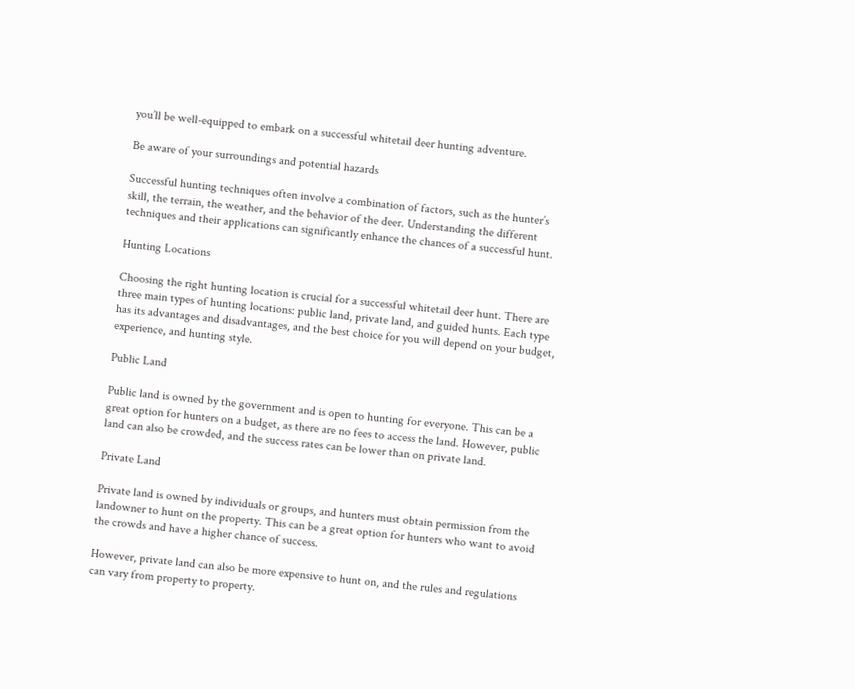you’ll be well-equipped to embark on a successful whitetail deer hunting adventure.

Be aware of your surroundings and potential hazards

Successful hunting techniques often involve a combination of factors, such as the hunter’s skill, the terrain, the weather, and the behavior of the deer. Understanding the different techniques and their applications can significantly enhance the chances of a successful hunt.

Hunting Locations

Choosing the right hunting location is crucial for a successful whitetail deer hunt. There are three main types of hunting locations: public land, private land, and guided hunts. Each type has its advantages and disadvantages, and the best choice for you will depend on your budget, experience, and hunting style.

Public Land

Public land is owned by the government and is open to hunting for everyone. This can be a great option for hunters on a budget, as there are no fees to access the land. However, public land can also be crowded, and the success rates can be lower than on private land.

Private Land

Private land is owned by individuals or groups, and hunters must obtain permission from the landowner to hunt on the property. This can be a great option for hunters who want to avoid the crowds and have a higher chance of success.

However, private land can also be more expensive to hunt on, and the rules and regulations can vary from property to property.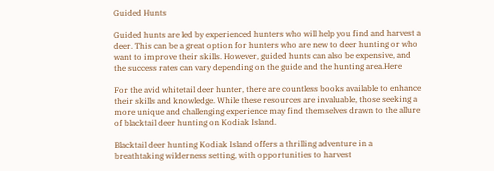Guided Hunts

Guided hunts are led by experienced hunters who will help you find and harvest a deer. This can be a great option for hunters who are new to deer hunting or who want to improve their skills. However, guided hunts can also be expensive, and the success rates can vary depending on the guide and the hunting area.Here

For the avid whitetail deer hunter, there are countless books available to enhance their skills and knowledge. While these resources are invaluable, those seeking a more unique and challenging experience may find themselves drawn to the allure of blacktail deer hunting on Kodiak Island.

Blacktail deer hunting Kodiak Island offers a thrilling adventure in a breathtaking wilderness setting, with opportunities to harvest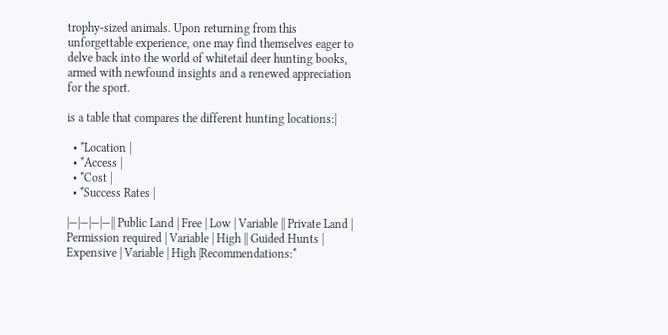trophy-sized animals. Upon returning from this unforgettable experience, one may find themselves eager to delve back into the world of whitetail deer hunting books, armed with newfound insights and a renewed appreciation for the sport.

is a table that compares the different hunting locations:|

  • *Location |
  • *Access |
  • *Cost |
  • *Success Rates |

|—|—|—|—|| Public Land | Free | Low | Variable || Private Land | Permission required | Variable | High || Guided Hunts | Expensive | Variable | High |Recommendations:*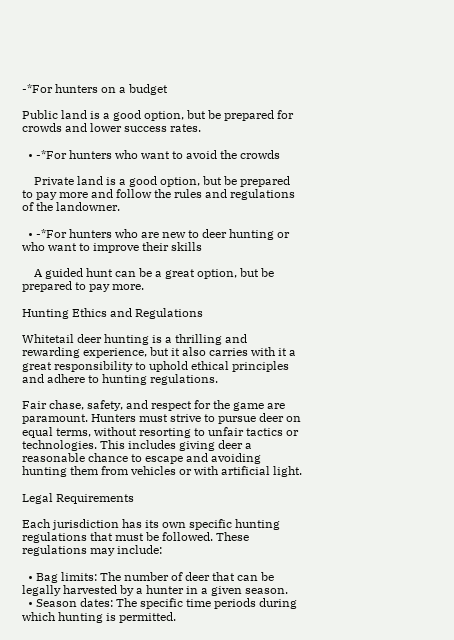-*For hunters on a budget

Public land is a good option, but be prepared for crowds and lower success rates.

  • -*For hunters who want to avoid the crowds

    Private land is a good option, but be prepared to pay more and follow the rules and regulations of the landowner.

  • -*For hunters who are new to deer hunting or who want to improve their skills

    A guided hunt can be a great option, but be prepared to pay more.

Hunting Ethics and Regulations

Whitetail deer hunting is a thrilling and rewarding experience, but it also carries with it a great responsibility to uphold ethical principles and adhere to hunting regulations.

Fair chase, safety, and respect for the game are paramount. Hunters must strive to pursue deer on equal terms, without resorting to unfair tactics or technologies. This includes giving deer a reasonable chance to escape and avoiding hunting them from vehicles or with artificial light.

Legal Requirements

Each jurisdiction has its own specific hunting regulations that must be followed. These regulations may include:

  • Bag limits: The number of deer that can be legally harvested by a hunter in a given season.
  • Season dates: The specific time periods during which hunting is permitted.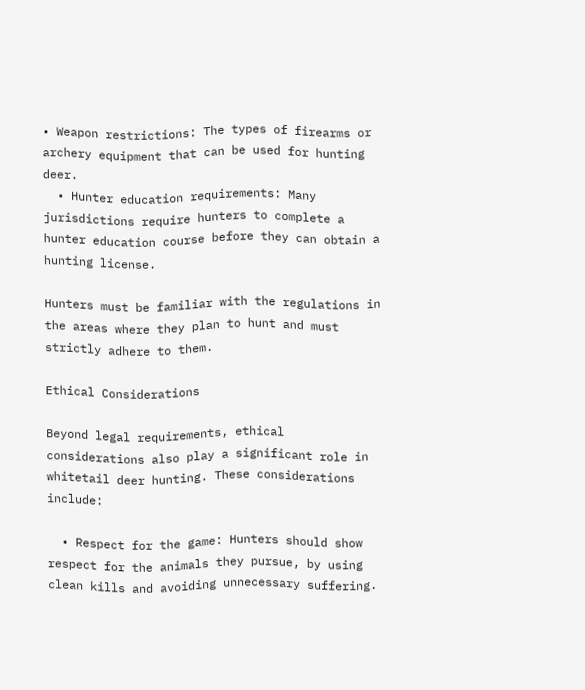• Weapon restrictions: The types of firearms or archery equipment that can be used for hunting deer.
  • Hunter education requirements: Many jurisdictions require hunters to complete a hunter education course before they can obtain a hunting license.

Hunters must be familiar with the regulations in the areas where they plan to hunt and must strictly adhere to them.

Ethical Considerations

Beyond legal requirements, ethical considerations also play a significant role in whitetail deer hunting. These considerations include:

  • Respect for the game: Hunters should show respect for the animals they pursue, by using clean kills and avoiding unnecessary suffering.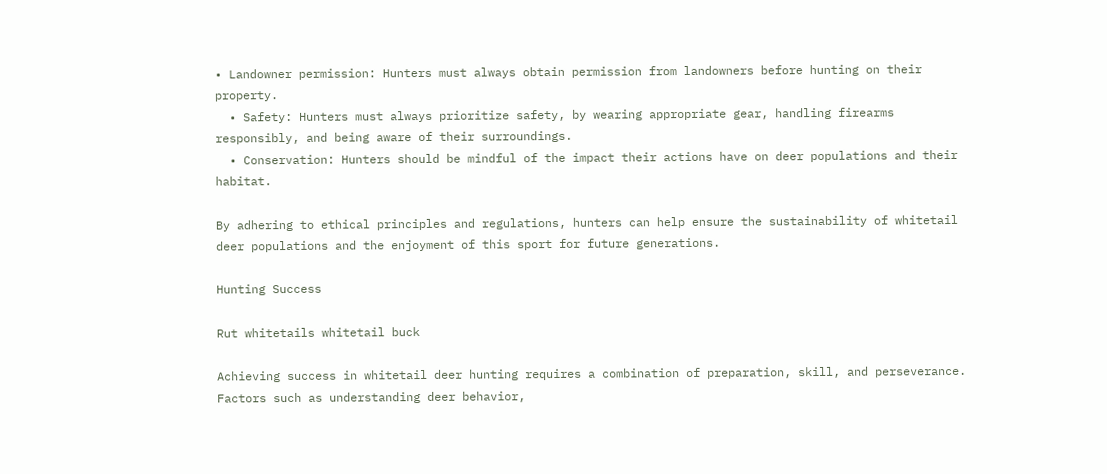• Landowner permission: Hunters must always obtain permission from landowners before hunting on their property.
  • Safety: Hunters must always prioritize safety, by wearing appropriate gear, handling firearms responsibly, and being aware of their surroundings.
  • Conservation: Hunters should be mindful of the impact their actions have on deer populations and their habitat.

By adhering to ethical principles and regulations, hunters can help ensure the sustainability of whitetail deer populations and the enjoyment of this sport for future generations.

Hunting Success

Rut whitetails whitetail buck

Achieving success in whitetail deer hunting requires a combination of preparation, skill, and perseverance. Factors such as understanding deer behavior,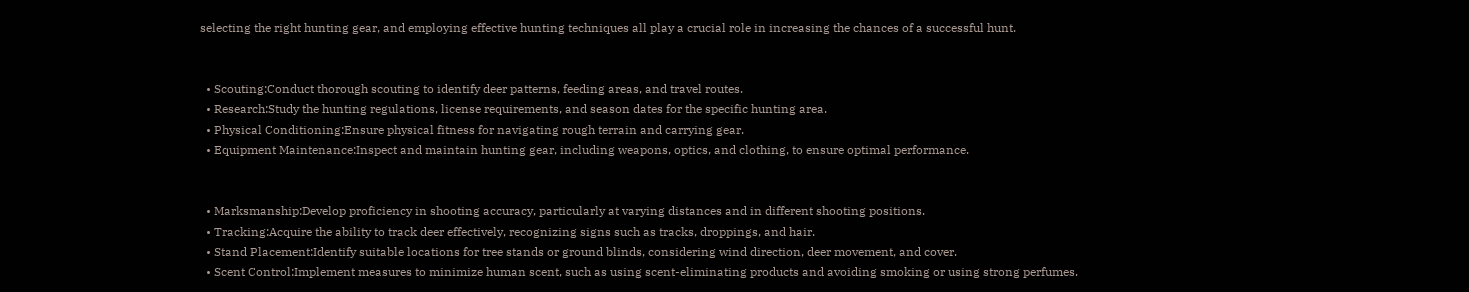selecting the right hunting gear, and employing effective hunting techniques all play a crucial role in increasing the chances of a successful hunt.


  • Scouting:Conduct thorough scouting to identify deer patterns, feeding areas, and travel routes.
  • Research:Study the hunting regulations, license requirements, and season dates for the specific hunting area.
  • Physical Conditioning:Ensure physical fitness for navigating rough terrain and carrying gear.
  • Equipment Maintenance:Inspect and maintain hunting gear, including weapons, optics, and clothing, to ensure optimal performance.


  • Marksmanship:Develop proficiency in shooting accuracy, particularly at varying distances and in different shooting positions.
  • Tracking:Acquire the ability to track deer effectively, recognizing signs such as tracks, droppings, and hair.
  • Stand Placement:Identify suitable locations for tree stands or ground blinds, considering wind direction, deer movement, and cover.
  • Scent Control:Implement measures to minimize human scent, such as using scent-eliminating products and avoiding smoking or using strong perfumes.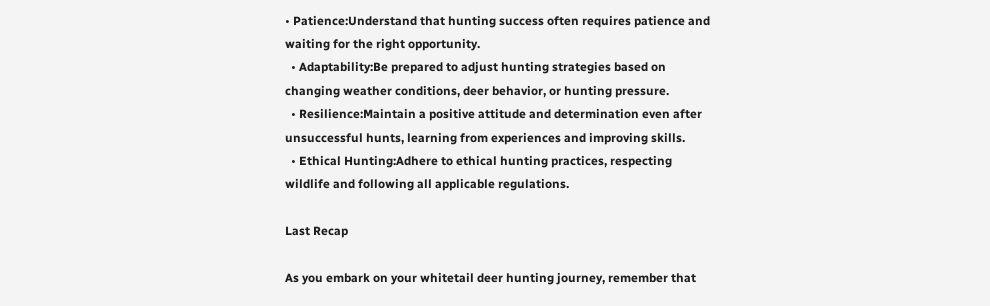• Patience:Understand that hunting success often requires patience and waiting for the right opportunity.
  • Adaptability:Be prepared to adjust hunting strategies based on changing weather conditions, deer behavior, or hunting pressure.
  • Resilience:Maintain a positive attitude and determination even after unsuccessful hunts, learning from experiences and improving skills.
  • Ethical Hunting:Adhere to ethical hunting practices, respecting wildlife and following all applicable regulations.

Last Recap

As you embark on your whitetail deer hunting journey, remember that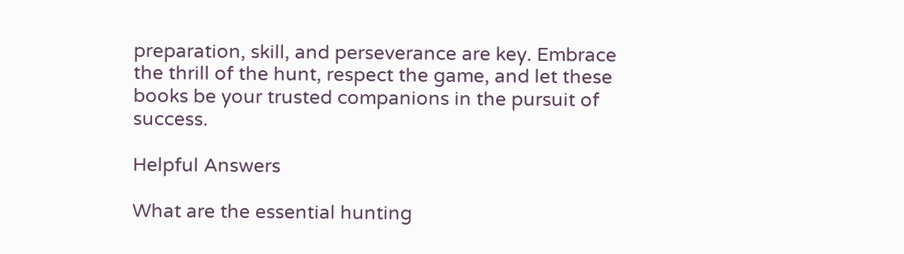preparation, skill, and perseverance are key. Embrace the thrill of the hunt, respect the game, and let these books be your trusted companions in the pursuit of success.

Helpful Answers

What are the essential hunting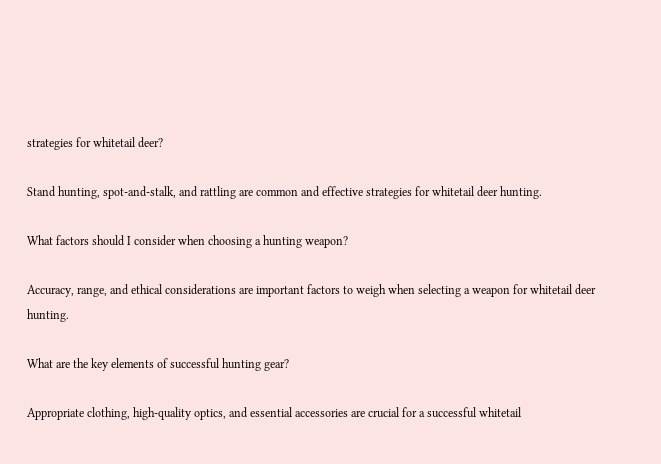strategies for whitetail deer?

Stand hunting, spot-and-stalk, and rattling are common and effective strategies for whitetail deer hunting.

What factors should I consider when choosing a hunting weapon?

Accuracy, range, and ethical considerations are important factors to weigh when selecting a weapon for whitetail deer hunting.

What are the key elements of successful hunting gear?

Appropriate clothing, high-quality optics, and essential accessories are crucial for a successful whitetail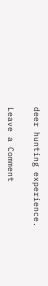deer hunting experience.

Leave a Comment